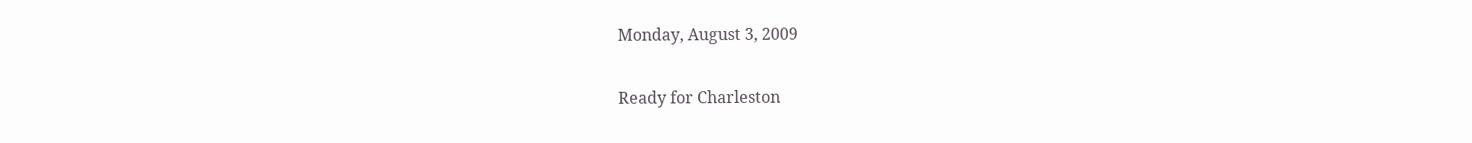Monday, August 3, 2009

Ready for Charleston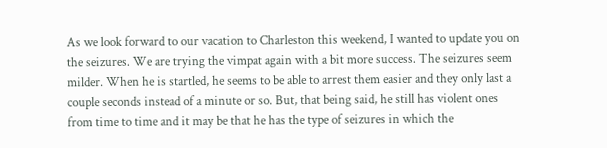As we look forward to our vacation to Charleston this weekend, I wanted to update you on the seizures. We are trying the vimpat again with a bit more success. The seizures seem milder. When he is startled, he seems to be able to arrest them easier and they only last a couple seconds instead of a minute or so. But, that being said, he still has violent ones from time to time and it may be that he has the type of seizures in which the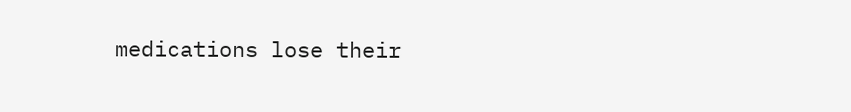medications lose their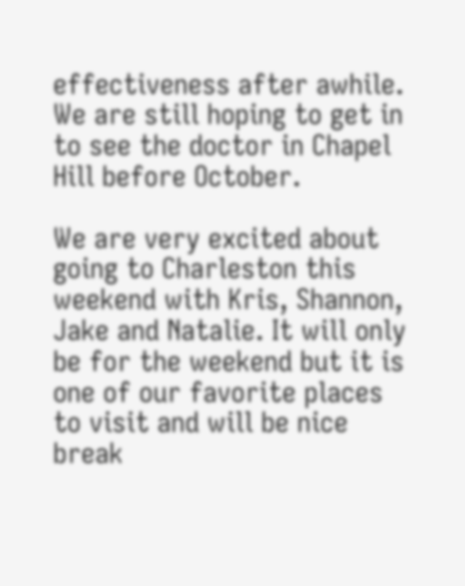effectiveness after awhile. We are still hoping to get in to see the doctor in Chapel Hill before October.

We are very excited about going to Charleston this weekend with Kris, Shannon, Jake and Natalie. It will only be for the weekend but it is one of our favorite places to visit and will be nice break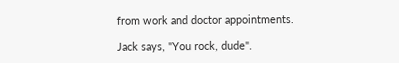from work and doctor appointments.

Jack says, "You rock, dude".